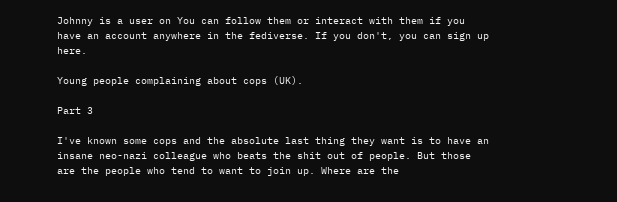Johnny is a user on You can follow them or interact with them if you have an account anywhere in the fediverse. If you don't, you can sign up here.

Young people complaining about cops (UK).

Part 3

I've known some cops and the absolute last thing they want is to have an insane neo-nazi colleague who beats the shit out of people. But those are the people who tend to want to join up. Where are the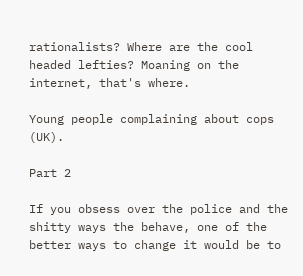rationalists? Where are the cool headed lefties? Moaning on the internet, that's where.

Young people complaining about cops (UK).

Part 2

If you obsess over the police and the shitty ways the behave, one of the better ways to change it would be to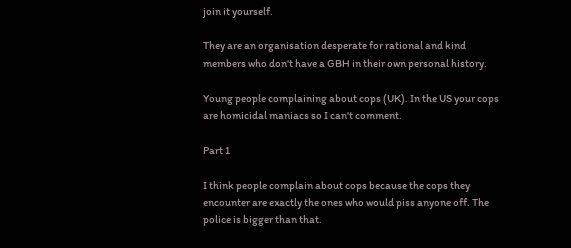join it yourself.

They are an organisation desperate for rational and kind members who don't have a GBH in their own personal history.

Young people complaining about cops (UK). In the US your cops are homicidal maniacs so I can't comment.

Part 1

I think people complain about cops because the cops they encounter are exactly the ones who would piss anyone off. The police is bigger than that.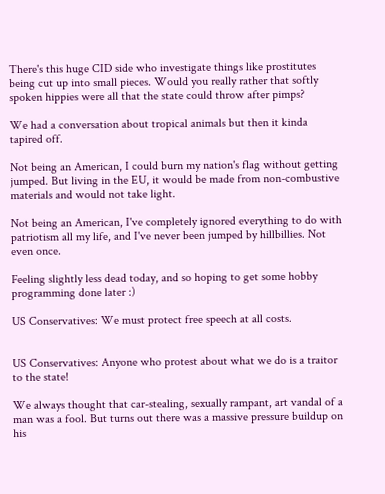There's this huge CID side who investigate things like prostitutes being cut up into small pieces. Would you really rather that softly spoken hippies were all that the state could throw after pimps?

We had a conversation about tropical animals but then it kinda tapired off.

Not being an American, I could burn my nation's flag without getting jumped. But living in the EU, it would be made from non-combustive materials and would not take light.

Not being an American, I've completely ignored everything to do with patriotism all my life, and I've never been jumped by hillbillies. Not even once.

Feeling slightly less dead today, and so hoping to get some hobby programming done later :)

US Conservatives: We must protect free speech at all costs.


US Conservatives: Anyone who protest about what we do is a traitor to the state!

We always thought that car-stealing, sexually rampant, art vandal of a man was a fool. But turns out there was a massive pressure buildup on his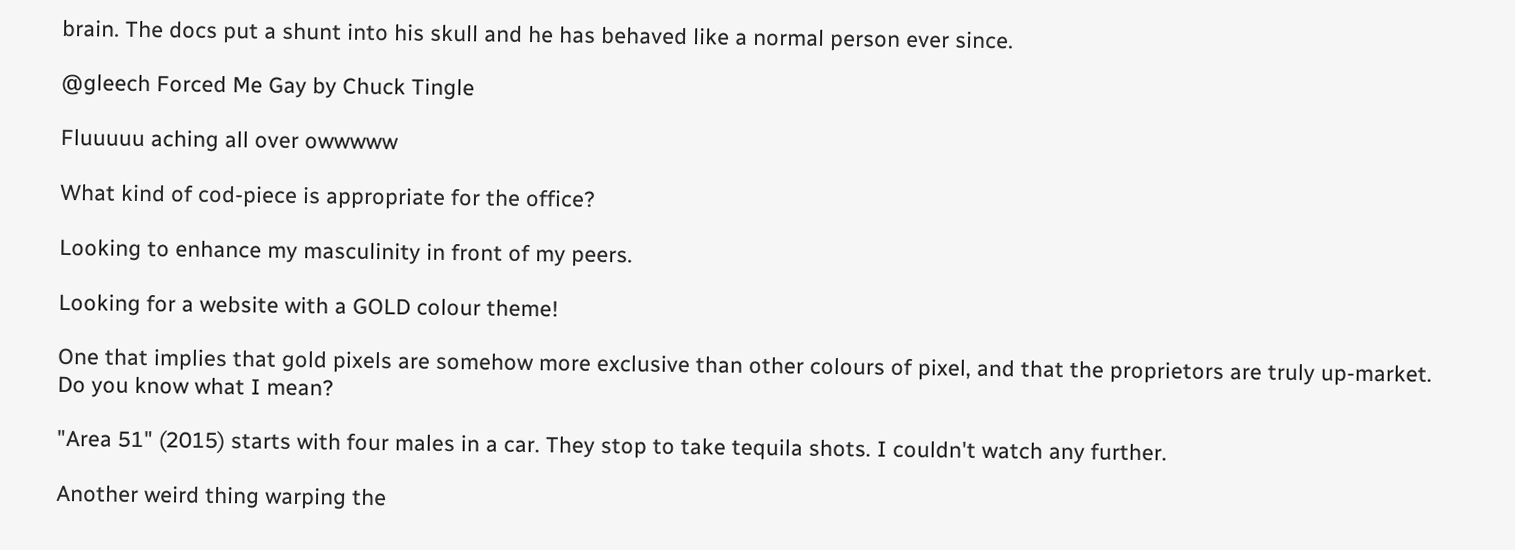brain. The docs put a shunt into his skull and he has behaved like a normal person ever since.

@gleech Forced Me Gay by Chuck Tingle

Fluuuuu aching all over owwwww

What kind of cod-piece is appropriate for the office?

Looking to enhance my masculinity in front of my peers.

Looking for a website with a GOLD colour theme!

One that implies that gold pixels are somehow more exclusive than other colours of pixel, and that the proprietors are truly up-market. Do you know what I mean?

"Area 51" (2015) starts with four males in a car. They stop to take tequila shots. I couldn't watch any further.

Another weird thing warping the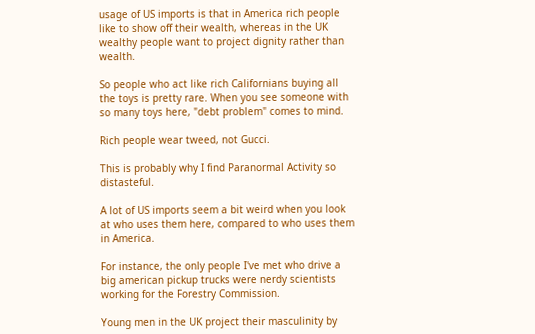usage of US imports is that in America rich people like to show off their wealth, whereas in the UK wealthy people want to project dignity rather than wealth.

So people who act like rich Californians buying all the toys is pretty rare. When you see someone with so many toys here, "debt problem" comes to mind.

Rich people wear tweed, not Gucci.

This is probably why I find Paranormal Activity so distasteful.

A lot of US imports seem a bit weird when you look at who uses them here, compared to who uses them in America.

For instance, the only people I've met who drive a big american pickup trucks were nerdy scientists working for the Forestry Commission.

Young men in the UK project their masculinity by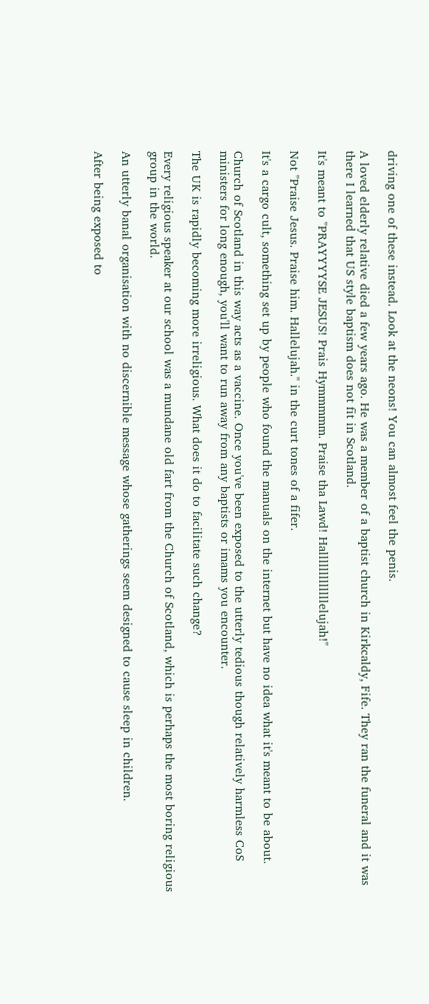driving one of these instead. Look at the neons! You can almost feel the penis.

A loved elderly relative died a few years ago. He was a member of a baptist church in Kirkcaldy, Fife. They ran the funeral and it was there I learned that US style baptism does not fit in Scotland.

It's meant to "PRAYYYYSE JESUS! Prais Hymmmmm. Praise tha Lawd! Halllllllllllllelujah!"

Not "Praise Jesus. Praise him. Hallelujah." in the curt tones of a fifer.

It's a cargo cult, something set up by people who found the manuals on the internet but have no idea what it's meant to be about.

Church of Scotland in this way acts as a vaccine. Once you've been exposed to the utterly tedious though relatively harmless CoS ministers for long enough, you'll want to run away from any baptists or imams you encounter.

The UK is rapidly becoming more irreligious. What does it do to facilitate such change?

Every religious speaker at our school was a mundane old fart from the Church of Scotland, which is perhaps the most boring religious group in the world.

An utterly banal organisation with no discernible message whose gatherings seem designed to cause sleep in children.

After being exposed to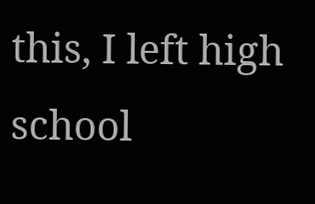this, I left high school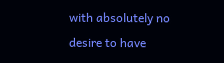with absolutely no desire to have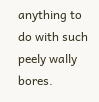anything to do with such peely wally bores.